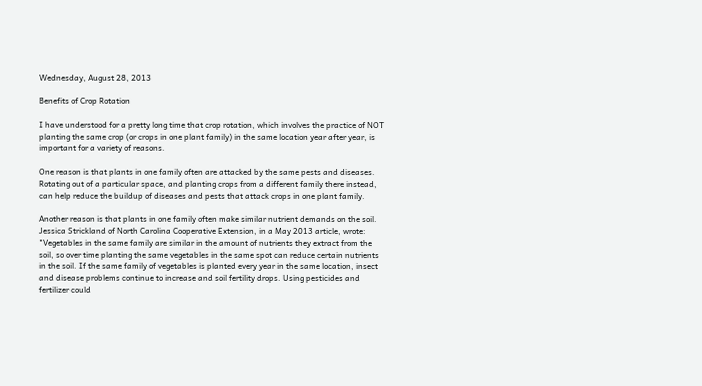Wednesday, August 28, 2013

Benefits of Crop Rotation

I have understood for a pretty long time that crop rotation, which involves the practice of NOT planting the same crop (or crops in one plant family) in the same location year after year, is important for a variety of reasons.

One reason is that plants in one family often are attacked by the same pests and diseases. Rotating out of a particular space, and planting crops from a different family there instead, can help reduce the buildup of diseases and pests that attack crops in one plant family.

Another reason is that plants in one family often make similar nutrient demands on the soil. Jessica Strickland of North Carolina Cooperative Extension, in a May 2013 article, wrote:
"Vegetables in the same family are similar in the amount of nutrients they extract from the soil, so over time planting the same vegetables in the same spot can reduce certain nutrients in the soil. If the same family of vegetables is planted every year in the same location, insect and disease problems continue to increase and soil fertility drops. Using pesticides and fertilizer could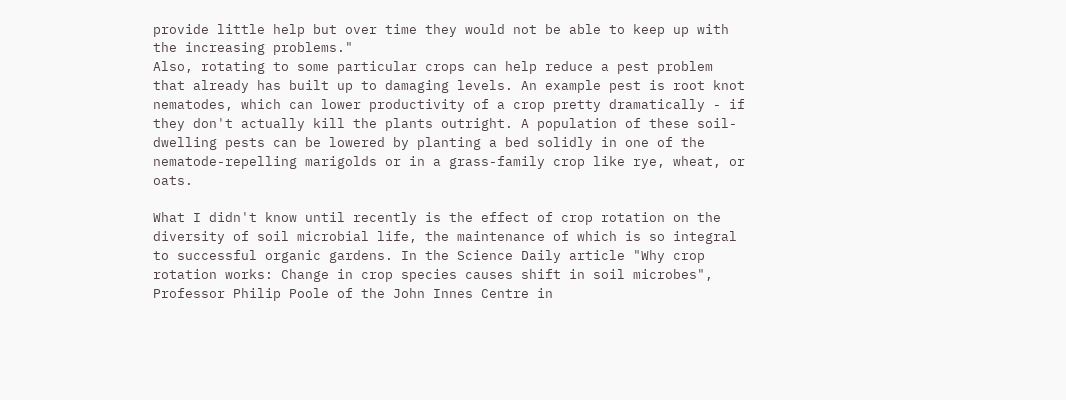provide little help but over time they would not be able to keep up with the increasing problems."
Also, rotating to some particular crops can help reduce a pest problem that already has built up to damaging levels. An example pest is root knot nematodes, which can lower productivity of a crop pretty dramatically - if they don't actually kill the plants outright. A population of these soil-dwelling pests can be lowered by planting a bed solidly in one of the nematode-repelling marigolds or in a grass-family crop like rye, wheat, or oats.

What I didn't know until recently is the effect of crop rotation on the diversity of soil microbial life, the maintenance of which is so integral to successful organic gardens. In the Science Daily article "Why crop rotation works: Change in crop species causes shift in soil microbes", Professor Philip Poole of the John Innes Centre in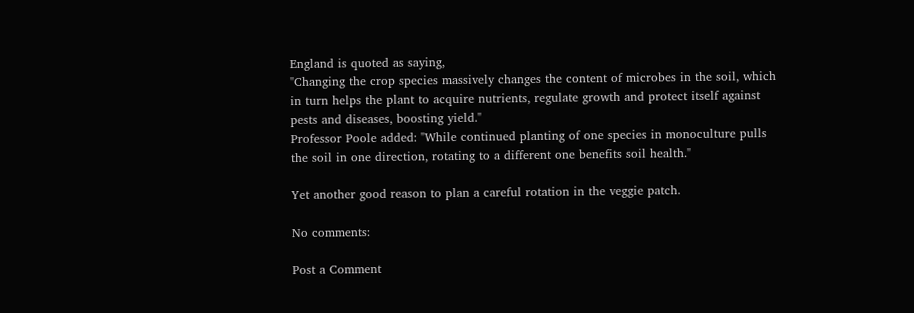England is quoted as saying,
"Changing the crop species massively changes the content of microbes in the soil, which in turn helps the plant to acquire nutrients, regulate growth and protect itself against pests and diseases, boosting yield."
Professor Poole added: "While continued planting of one species in monoculture pulls the soil in one direction, rotating to a different one benefits soil health."

Yet another good reason to plan a careful rotation in the veggie patch.

No comments:

Post a Comment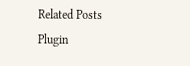Related Posts Plugin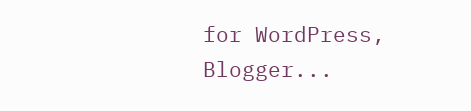for WordPress, Blogger...